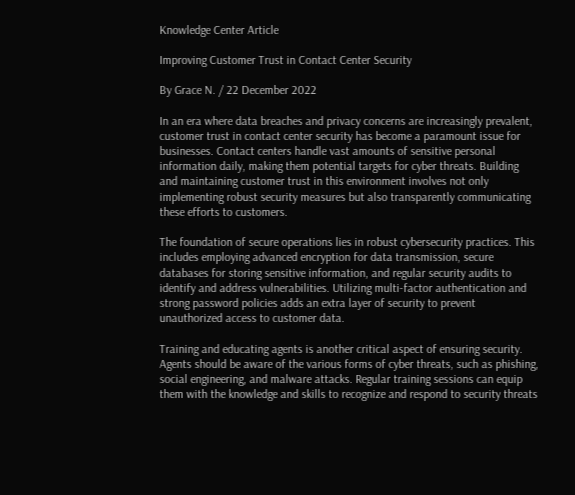Knowledge Center Article

Improving Customer Trust in Contact Center Security

By Grace N. / 22 December 2022

In an era where data breaches and privacy concerns are increasingly prevalent, customer trust in contact center security has become a paramount issue for businesses. Contact centers handle vast amounts of sensitive personal information daily, making them potential targets for cyber threats. Building and maintaining customer trust in this environment involves not only implementing robust security measures but also transparently communicating these efforts to customers.

The foundation of secure operations lies in robust cybersecurity practices. This includes employing advanced encryption for data transmission, secure databases for storing sensitive information, and regular security audits to identify and address vulnerabilities. Utilizing multi-factor authentication and strong password policies adds an extra layer of security to prevent unauthorized access to customer data.

Training and educating agents is another critical aspect of ensuring security. Agents should be aware of the various forms of cyber threats, such as phishing, social engineering, and malware attacks. Regular training sessions can equip them with the knowledge and skills to recognize and respond to security threats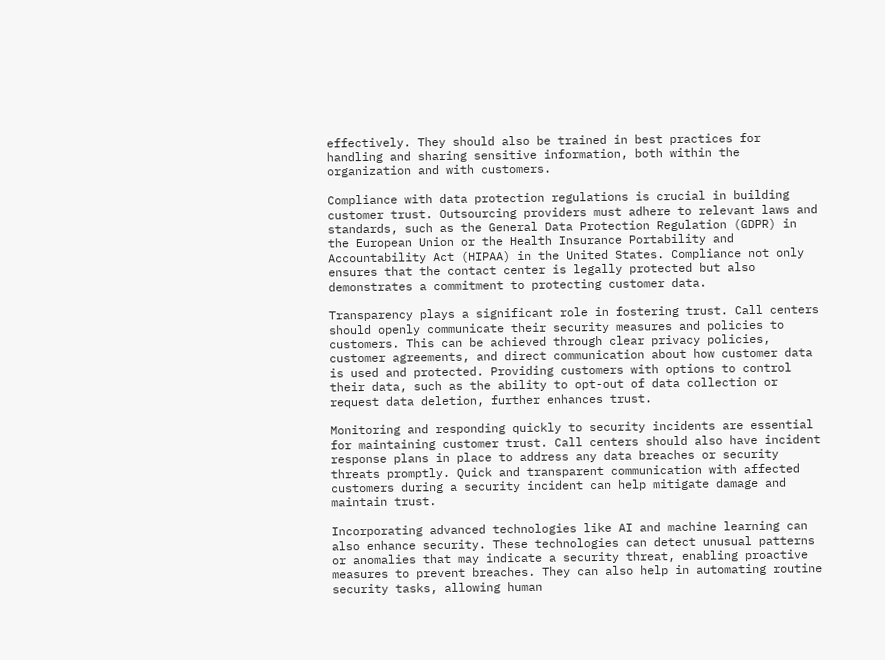effectively. They should also be trained in best practices for handling and sharing sensitive information, both within the organization and with customers.

Compliance with data protection regulations is crucial in building customer trust. Outsourcing providers must adhere to relevant laws and standards, such as the General Data Protection Regulation (GDPR) in the European Union or the Health Insurance Portability and Accountability Act (HIPAA) in the United States. Compliance not only ensures that the contact center is legally protected but also demonstrates a commitment to protecting customer data.

Transparency plays a significant role in fostering trust. Call centers should openly communicate their security measures and policies to customers. This can be achieved through clear privacy policies, customer agreements, and direct communication about how customer data is used and protected. Providing customers with options to control their data, such as the ability to opt-out of data collection or request data deletion, further enhances trust.

Monitoring and responding quickly to security incidents are essential for maintaining customer trust. Call centers should also have incident response plans in place to address any data breaches or security threats promptly. Quick and transparent communication with affected customers during a security incident can help mitigate damage and maintain trust.

Incorporating advanced technologies like AI and machine learning can also enhance security. These technologies can detect unusual patterns or anomalies that may indicate a security threat, enabling proactive measures to prevent breaches. They can also help in automating routine security tasks, allowing human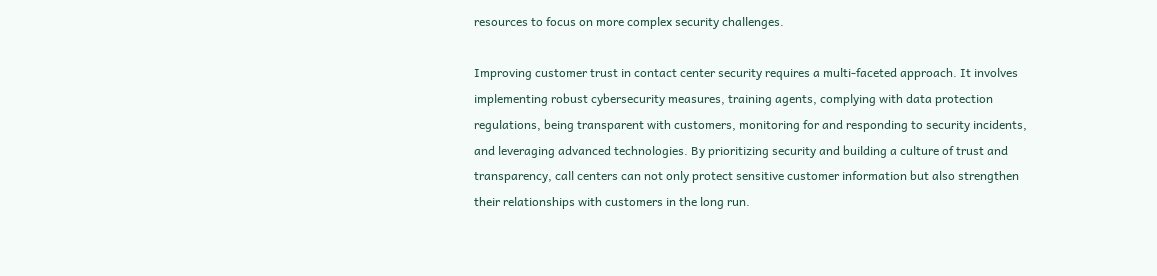resources to focus on more complex security challenges.

Improving customer trust in contact center security requires a multi-faceted approach. It involves implementing robust cybersecurity measures, training agents, complying with data protection regulations, being transparent with customers, monitoring for and responding to security incidents, and leveraging advanced technologies. By prioritizing security and building a culture of trust and transparency, call centers can not only protect sensitive customer information but also strengthen their relationships with customers in the long run.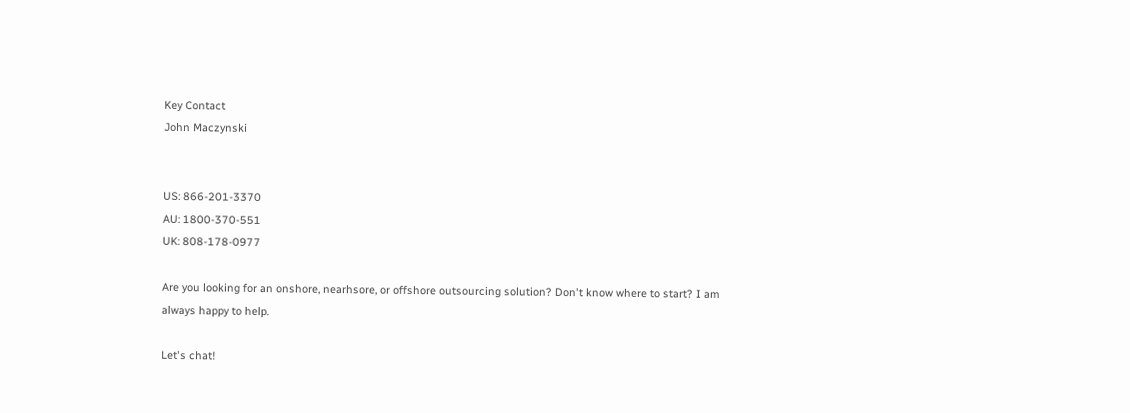Key Contact
John Maczynski


US: 866-201-3370
AU: 1800-370-551
UK: 808-178-0977

Are you looking for an onshore, nearhsore, or offshore outsourcing solution? Don't know where to start? I am always happy to help.

Let's chat!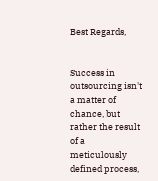Best Regards,


Success in outsourcing isn't a matter of chance, but rather the result of a meticulously defined process,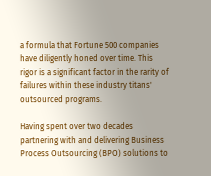a formula that Fortune 500 companies have diligently honed over time. This rigor is a significant factor in the rarity of failures within these industry titans' outsourced programs.

Having spent over two decades partnering with and delivering Business Process Outsourcing (BPO) solutions to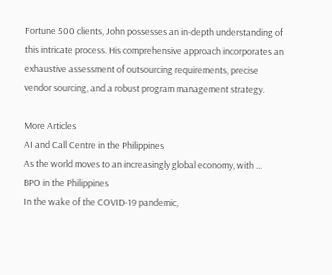Fortune 500 clients, John possesses an in-depth understanding of this intricate process. His comprehensive approach incorporates an exhaustive assessment of outsourcing requirements, precise vendor sourcing, and a robust program management strategy.

More Articles
AI and Call Centre in the Philippines
As the world moves to an increasingly global economy, with ...
BPO in the Philippines
In the wake of the COVID-19 pandemic,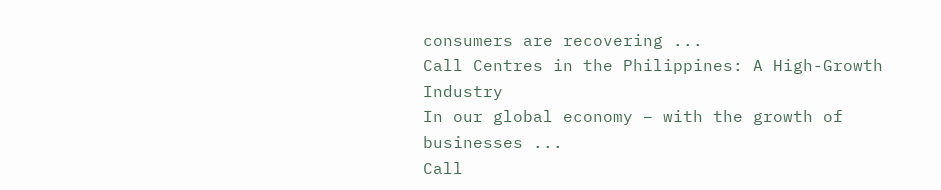consumers are recovering ...
Call Centres in the Philippines: A High-Growth Industry
In our global economy – with the growth of businesses ...
Call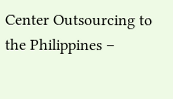Center Outsourcing to the Philippines –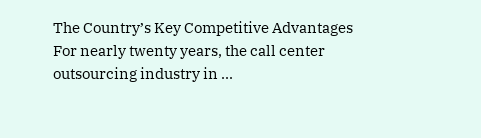The Country’s Key Competitive Advantages
For nearly twenty years, the call center outsourcing industry in ...